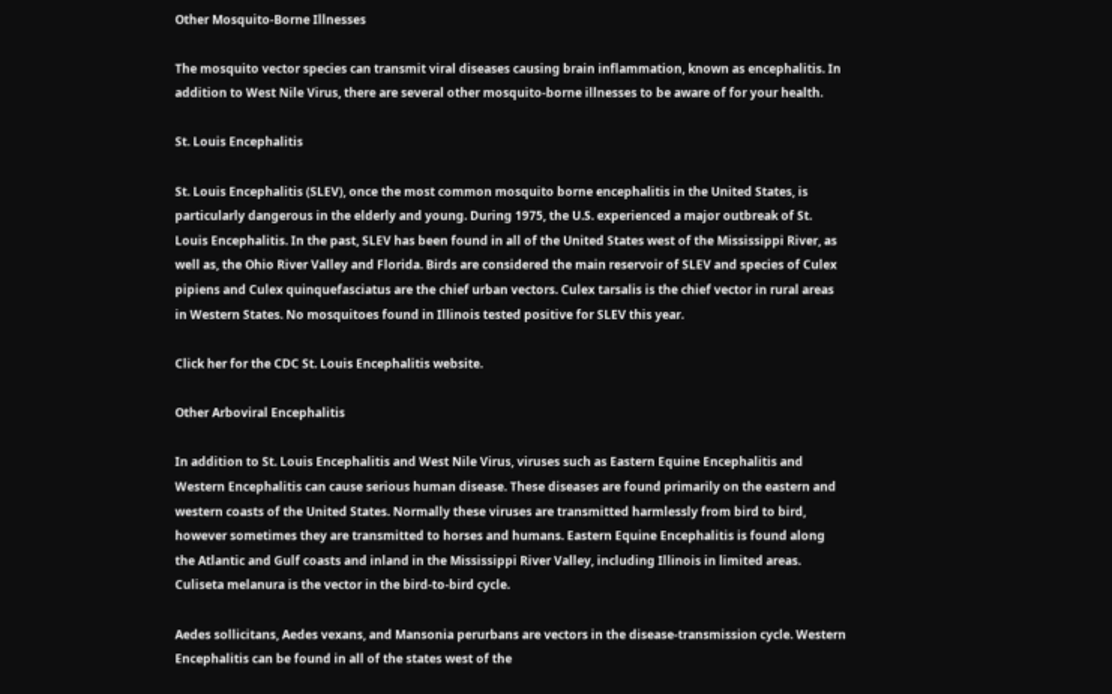Other Mosquito-Borne Illnesses

The mosquito vector species can transmit viral diseases causing brain inflammation, known as encephalitis. In addition to West Nile Virus, there are several other mosquito-borne illnesses to be aware of for your health.

St. Louis Encephalitis

St. Louis Encephalitis (SLEV), once the most common mosquito borne encephalitis in the United States, is particularly dangerous in the elderly and young. During 1975, the U.S. experienced a major outbreak of St. Louis Encephalitis. In the past, SLEV has been found in all of the United States west of the Mississippi River, as well as, the Ohio River Valley and Florida. Birds are considered the main reservoir of SLEV and species of Culex pipiens and Culex quinquefasciatus are the chief urban vectors. Culex tarsalis is the chief vector in rural areas in Western States. No mosquitoes found in Illinois tested positive for SLEV this year.

Click her for the CDC St. Louis Encephalitis website.

Other Arboviral Encephalitis

In addition to St. Louis Encephalitis and West Nile Virus, viruses such as Eastern Equine Encephalitis and Western Encephalitis can cause serious human disease. These diseases are found primarily on the eastern and western coasts of the United States. Normally these viruses are transmitted harmlessly from bird to bird, however sometimes they are transmitted to horses and humans. Eastern Equine Encephalitis is found along the Atlantic and Gulf coasts and inland in the Mississippi River Valley, including Illinois in limited areas. Culiseta melanura is the vector in the bird-to-bird cycle.

Aedes sollicitans, Aedes vexans, and Mansonia perurbans are vectors in the disease-transmission cycle. Western Encephalitis can be found in all of the states west of the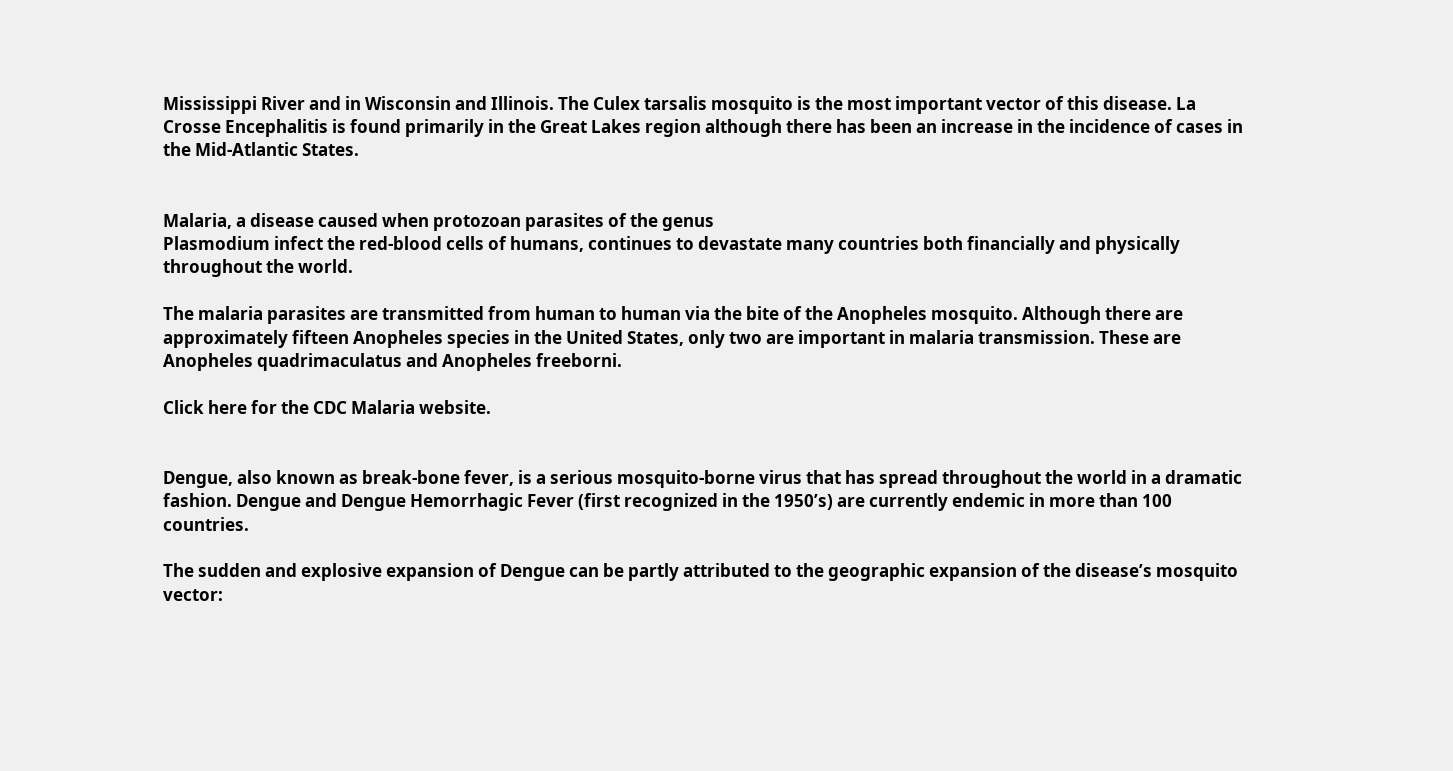Mississippi River and in Wisconsin and Illinois. The Culex tarsalis mosquito is the most important vector of this disease. La Crosse Encephalitis is found primarily in the Great Lakes region although there has been an increase in the incidence of cases in the Mid-Atlantic States.


Malaria, a disease caused when protozoan parasites of the genus
Plasmodium infect the red-blood cells of humans, continues to devastate many countries both financially and physically throughout the world.

The malaria parasites are transmitted from human to human via the bite of the Anopheles mosquito. Although there are approximately fifteen Anopheles species in the United States, only two are important in malaria transmission. These are Anopheles quadrimaculatus and Anopheles freeborni.

Click here for the CDC Malaria website.


Dengue, also known as break-bone fever, is a serious mosquito-borne virus that has spread throughout the world in a dramatic fashion. Dengue and Dengue Hemorrhagic Fever (first recognized in the 1950’s) are currently endemic in more than 100 countries.

The sudden and explosive expansion of Dengue can be partly attributed to the geographic expansion of the disease’s mosquito vector: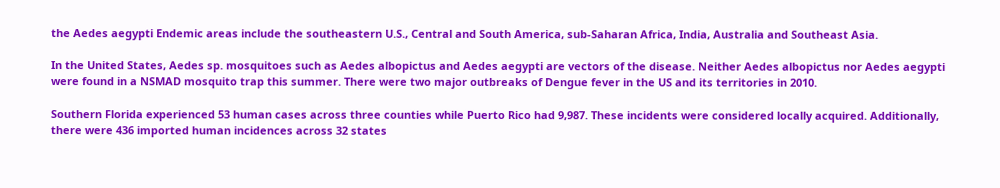the Aedes aegypti Endemic areas include the southeastern U.S., Central and South America, sub-Saharan Africa, India, Australia and Southeast Asia.

In the United States, Aedes sp. mosquitoes such as Aedes albopictus and Aedes aegypti are vectors of the disease. Neither Aedes albopictus nor Aedes aegypti were found in a NSMAD mosquito trap this summer. There were two major outbreaks of Dengue fever in the US and its territories in 2010.

Southern Florida experienced 53 human cases across three counties while Puerto Rico had 9,987. These incidents were considered locally acquired. Additionally, there were 436 imported human incidences across 32 states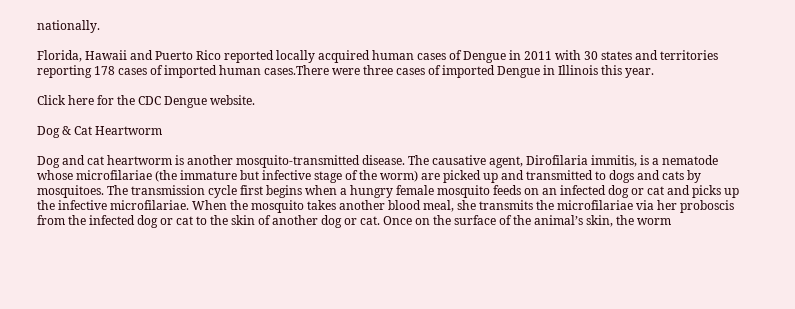nationally.

Florida, Hawaii and Puerto Rico reported locally acquired human cases of Dengue in 2011 with 30 states and territories reporting 178 cases of imported human cases.There were three cases of imported Dengue in Illinois this year.

Click here for the CDC Dengue website.

Dog & Cat Heartworm

Dog and cat heartworm is another mosquito-transmitted disease. The causative agent, Dirofilaria immitis, is a nematode whose microfilariae (the immature but infective stage of the worm) are picked up and transmitted to dogs and cats by mosquitoes. The transmission cycle first begins when a hungry female mosquito feeds on an infected dog or cat and picks up the infective microfilariae. When the mosquito takes another blood meal, she transmits the microfilariae via her proboscis from the infected dog or cat to the skin of another dog or cat. Once on the surface of the animal’s skin, the worm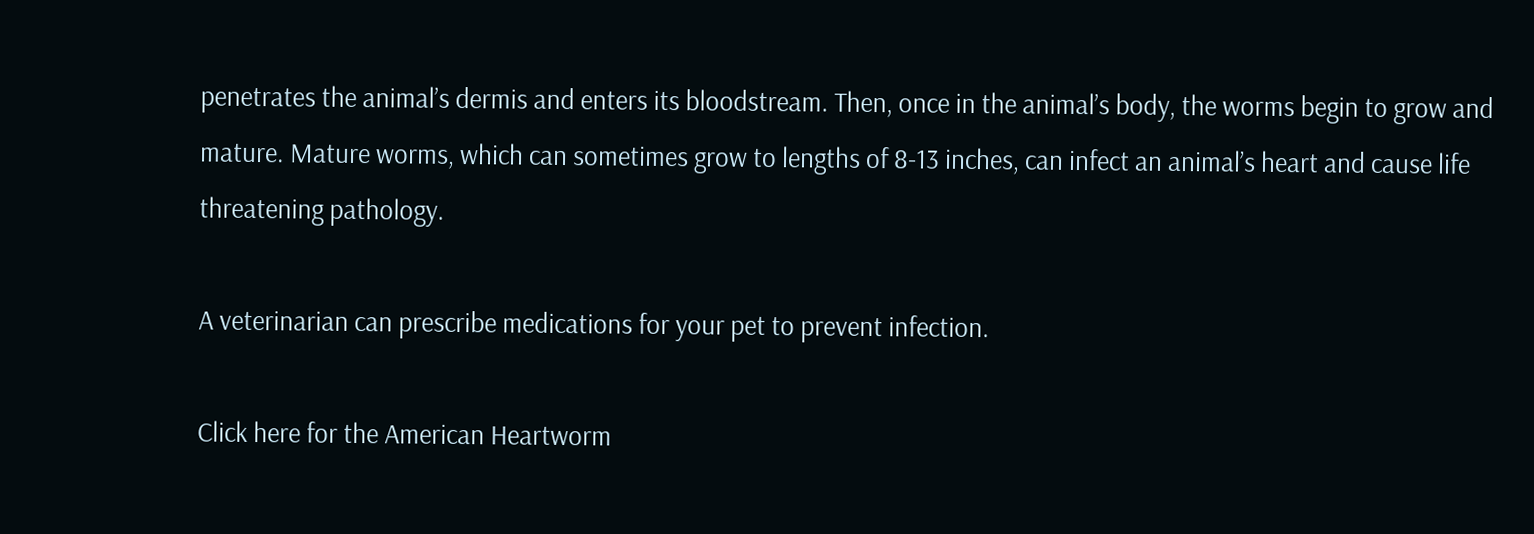penetrates the animal’s dermis and enters its bloodstream. Then, once in the animal’s body, the worms begin to grow and mature. Mature worms, which can sometimes grow to lengths of 8-13 inches, can infect an animal’s heart and cause life threatening pathology.

A veterinarian can prescribe medications for your pet to prevent infection.

Click here for the American Heartworm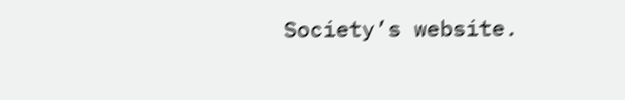Society’s website.